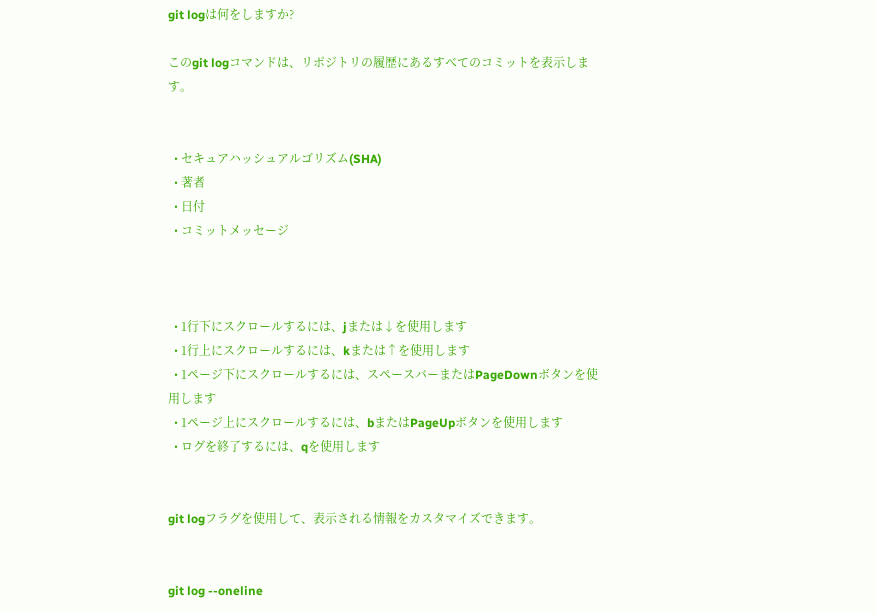git logは何をしますか?

このgit logコマンドは、リポジトリの履歴にあるすべてのコミットを表示します。


  • セキュアハッシュアルゴリズム(SHA)
  • 著者
  • 日付
  • コミットメッセージ



  • 1行下にスクロールするには、jまたは↓を使用します
  • 1行上にスクロールするには、kまたは↑を使用します
  • 1ページ下にスクロールするには、スペースバーまたはPageDownボタンを使用します
  • 1ページ上にスクロールするには、bまたはPageUpボタンを使用します
  • ログを終了するには、qを使用します


git logフラグを使用して、表示される情報をカスタマイズできます。


git log --oneline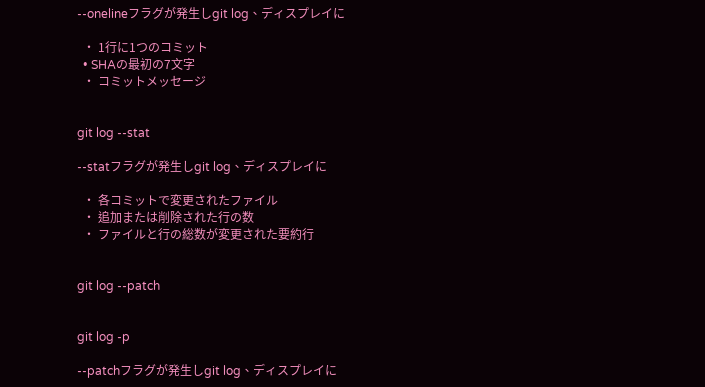--onelineフラグが発生しgit log、ディスプレイに

  • 1行に1つのコミット
  • SHAの最初の7文字
  • コミットメッセージ


git log --stat

--statフラグが発生しgit log、ディスプレイに

  • 各コミットで変更されたファイル
  • 追加または削除された行の数
  • ファイルと行の総数が変更された要約行


git log --patch


git log -p

--patchフラグが発生しgit log、ディスプレイに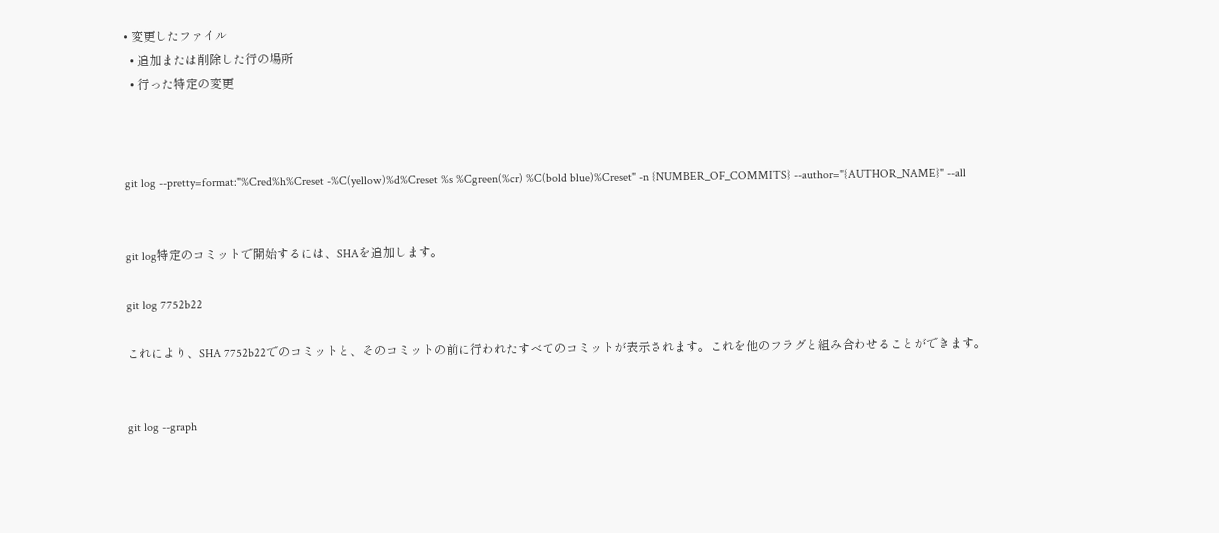• 変更したファイル
  • 追加または削除した行の場所
  • 行った特定の変更



git log --pretty=format:"%Cred%h%Creset -%C(yellow)%d%Creset %s %Cgreen(%cr) %C(bold blue)%Creset" -n {NUMBER_OF_COMMITS} --author="{AUTHOR_NAME}" --all


git log特定のコミットで開始するには、SHAを追加します。

git log 7752b22

これにより、SHA 7752b22でのコミットと、そのコミットの前に行われたすべてのコミットが表示されます。これを他のフラグと組み合わせることができます。


git log --graph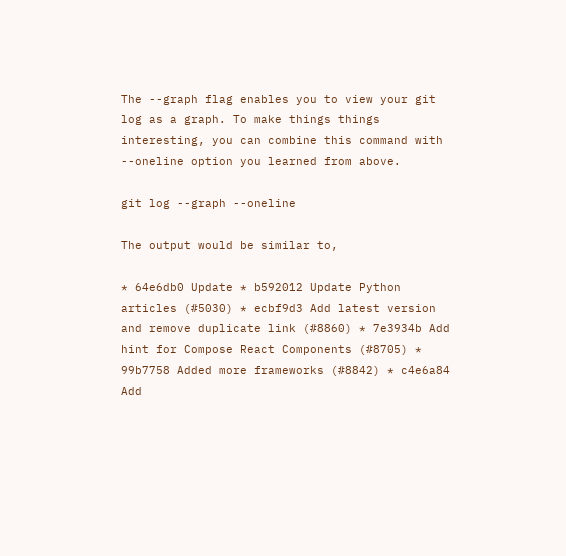The --graph flag enables you to view your git log as a graph. To make things things interesting, you can combine this command with --oneline option you learned from above.

git log --graph --oneline

The output would be similar to,

* 64e6db0 Update * b592012 Update Python articles (#5030) * ecbf9d3 Add latest version and remove duplicate link (#8860) * 7e3934b Add hint for Compose React Components (#8705) * 99b7758 Added more frameworks (#8842) * c4e6a84 Add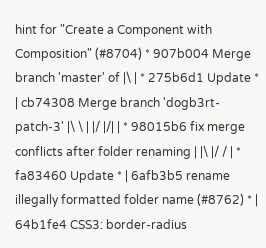hint for "Create a Component with Composition" (#8704) * 907b004 Merge branch 'master' of |\ | * 275b6d1 Update * | cb74308 Merge branch 'dogb3rt-patch-3' |\ \ | |/ |/| | * 98015b6 fix merge conflicts after folder renaming | |\ |/ / | * fa83460 Update * | 6afb3b5 rename illegally formatted folder name (#8762) * | 64b1fe4 CSS3: border-radius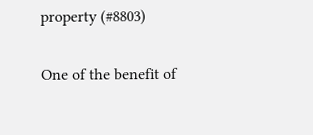property (#8803)

One of the benefit of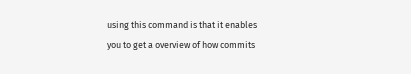using this command is that it enables you to get a overview of how commits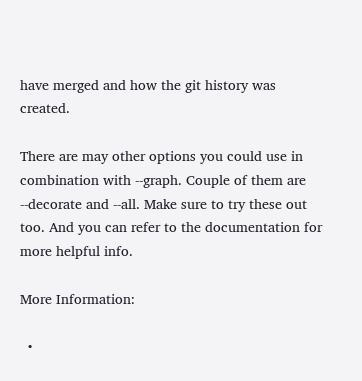have merged and how the git history was created.

There are may other options you could use in combination with --graph. Couple of them are --decorate and --all. Make sure to try these out too. And you can refer to the documentation for more helpful info.

More Information:

  •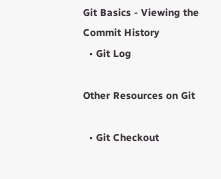Git Basics - Viewing the Commit History
  • Git Log

Other Resources on Git

  • Git Checkout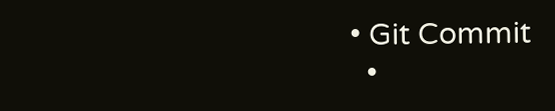• Git Commit
  •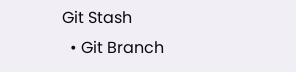Git Stash
  • Git Branch